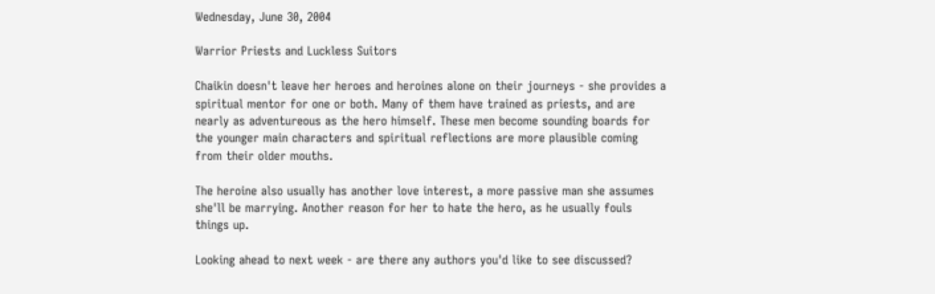Wednesday, June 30, 2004

Warrior Priests and Luckless Suitors

Chaikin doesn't leave her heroes and heroines alone on their journeys - she provides a spiritual mentor for one or both. Many of them have trained as priests, and are nearly as adventureous as the hero himself. These men become sounding boards for the younger main characters and spiritual reflections are more plausible coming from their older mouths.

The heroine also usually has another love interest, a more passive man she assumes she'll be marrying. Another reason for her to hate the hero, as he usually fouls things up.

Looking ahead to next week - are there any authors you'd like to see discussed?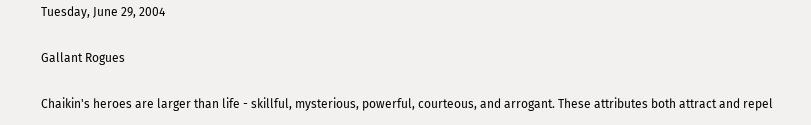Tuesday, June 29, 2004

Gallant Rogues

Chaikin's heroes are larger than life - skillful, mysterious, powerful, courteous, and arrogant. These attributes both attract and repel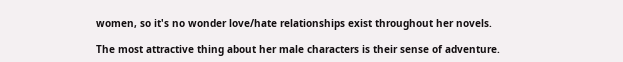women, so it's no wonder love/hate relationships exist throughout her novels.

The most attractive thing about her male characters is their sense of adventure.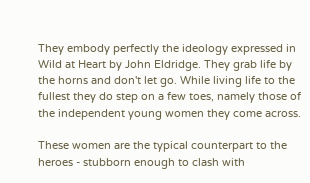They embody perfectly the ideology expressed in Wild at Heart by John Eldridge. They grab life by the horns and don't let go. While living life to the fullest they do step on a few toes, namely those of the independent young women they come across.

These women are the typical counterpart to the heroes - stubborn enough to clash with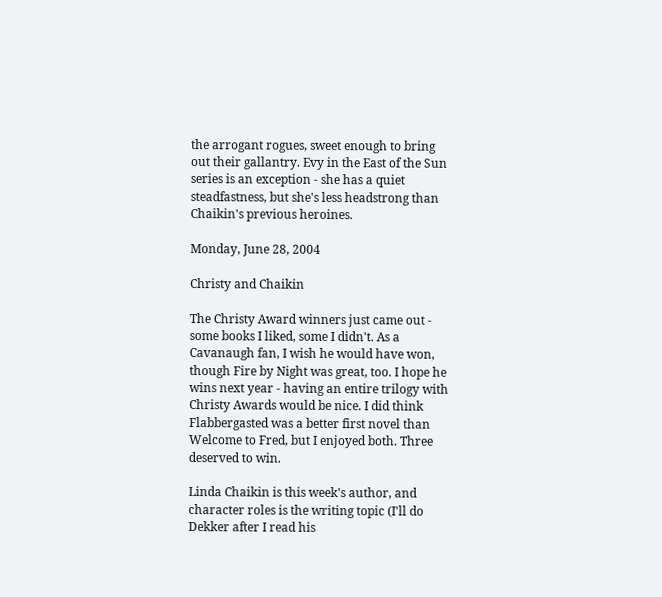the arrogant rogues, sweet enough to bring out their gallantry. Evy in the East of the Sun series is an exception - she has a quiet steadfastness, but she's less headstrong than Chaikin's previous heroines.

Monday, June 28, 2004

Christy and Chaikin

The Christy Award winners just came out - some books I liked, some I didn't. As a Cavanaugh fan, I wish he would have won, though Fire by Night was great, too. I hope he wins next year - having an entire trilogy with Christy Awards would be nice. I did think Flabbergasted was a better first novel than Welcome to Fred, but I enjoyed both. Three deserved to win.

Linda Chaikin is this week's author, and character roles is the writing topic (I'll do Dekker after I read his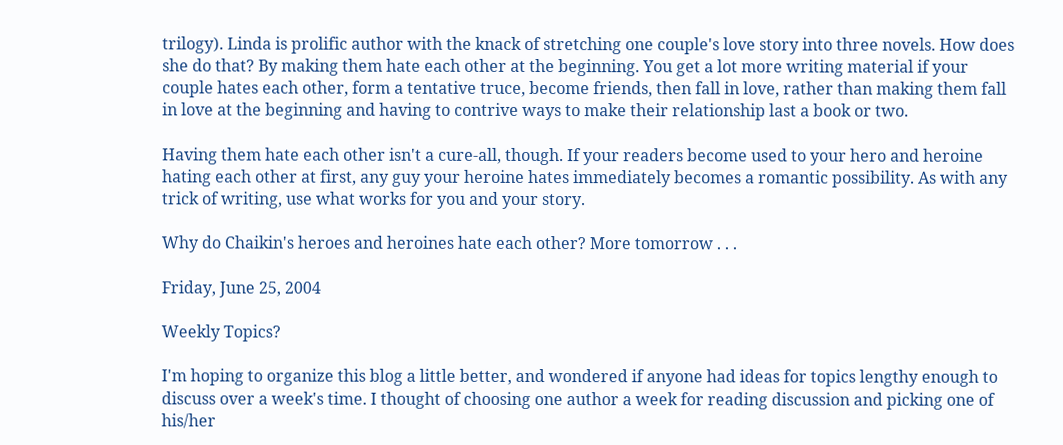trilogy). Linda is prolific author with the knack of stretching one couple's love story into three novels. How does she do that? By making them hate each other at the beginning. You get a lot more writing material if your couple hates each other, form a tentative truce, become friends, then fall in love, rather than making them fall in love at the beginning and having to contrive ways to make their relationship last a book or two.

Having them hate each other isn't a cure-all, though. If your readers become used to your hero and heroine hating each other at first, any guy your heroine hates immediately becomes a romantic possibility. As with any trick of writing, use what works for you and your story.

Why do Chaikin's heroes and heroines hate each other? More tomorrow . . .

Friday, June 25, 2004

Weekly Topics?

I'm hoping to organize this blog a little better, and wondered if anyone had ideas for topics lengthy enough to discuss over a week's time. I thought of choosing one author a week for reading discussion and picking one of his/her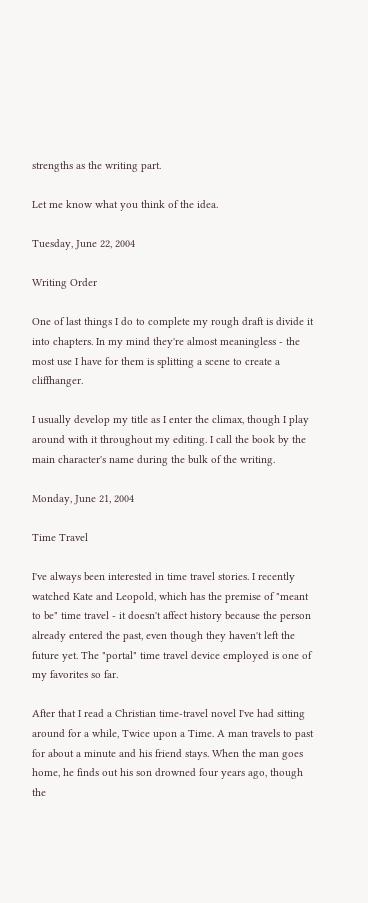strengths as the writing part.

Let me know what you think of the idea.

Tuesday, June 22, 2004

Writing Order

One of last things I do to complete my rough draft is divide it into chapters. In my mind they're almost meaningless - the most use I have for them is splitting a scene to create a cliffhanger.

I usually develop my title as I enter the climax, though I play around with it throughout my editing. I call the book by the main character's name during the bulk of the writing.

Monday, June 21, 2004

Time Travel

I've always been interested in time travel stories. I recently watched Kate and Leopold, which has the premise of "meant to be" time travel - it doesn't affect history because the person already entered the past, even though they haven't left the future yet. The "portal" time travel device employed is one of my favorites so far.

After that I read a Christian time-travel novel I've had sitting around for a while, Twice upon a Time. A man travels to past for about a minute and his friend stays. When the man goes home, he finds out his son drowned four years ago, though the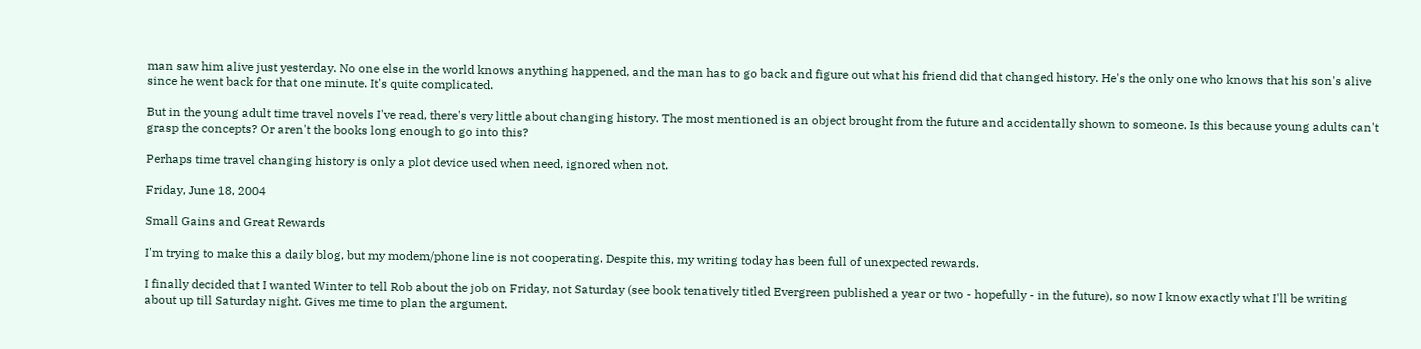man saw him alive just yesterday. No one else in the world knows anything happened, and the man has to go back and figure out what his friend did that changed history. He's the only one who knows that his son's alive since he went back for that one minute. It's quite complicated.

But in the young adult time travel novels I've read, there's very little about changing history. The most mentioned is an object brought from the future and accidentally shown to someone. Is this because young adults can't grasp the concepts? Or aren't the books long enough to go into this?

Perhaps time travel changing history is only a plot device used when need, ignored when not.

Friday, June 18, 2004

Small Gains and Great Rewards

I'm trying to make this a daily blog, but my modem/phone line is not cooperating. Despite this, my writing today has been full of unexpected rewards.

I finally decided that I wanted Winter to tell Rob about the job on Friday, not Saturday (see book tenatively titled Evergreen published a year or two - hopefully - in the future), so now I know exactly what I'll be writing about up till Saturday night. Gives me time to plan the argument.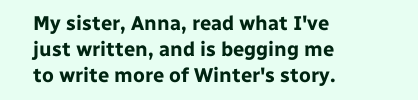My sister, Anna, read what I've just written, and is begging me to write more of Winter's story.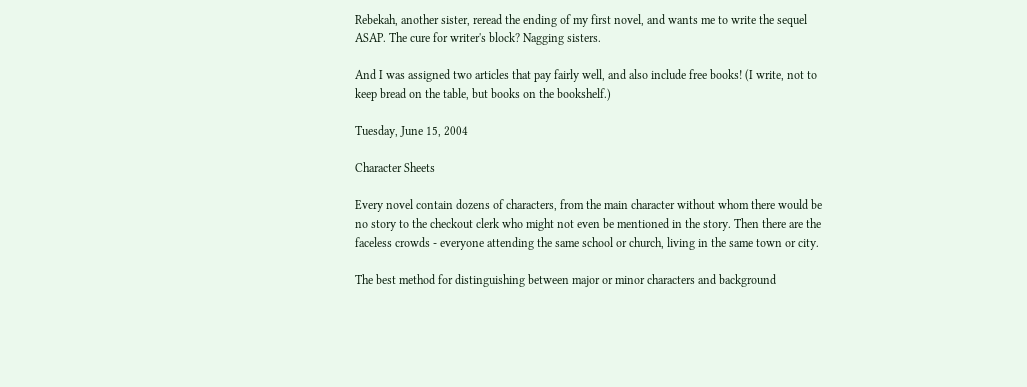Rebekah, another sister, reread the ending of my first novel, and wants me to write the sequel ASAP. The cure for writer's block? Nagging sisters.

And I was assigned two articles that pay fairly well, and also include free books! (I write, not to keep bread on the table, but books on the bookshelf.)

Tuesday, June 15, 2004

Character Sheets

Every novel contain dozens of characters, from the main character without whom there would be no story to the checkout clerk who might not even be mentioned in the story. Then there are the faceless crowds - everyone attending the same school or church, living in the same town or city.

The best method for distinguishing between major or minor characters and background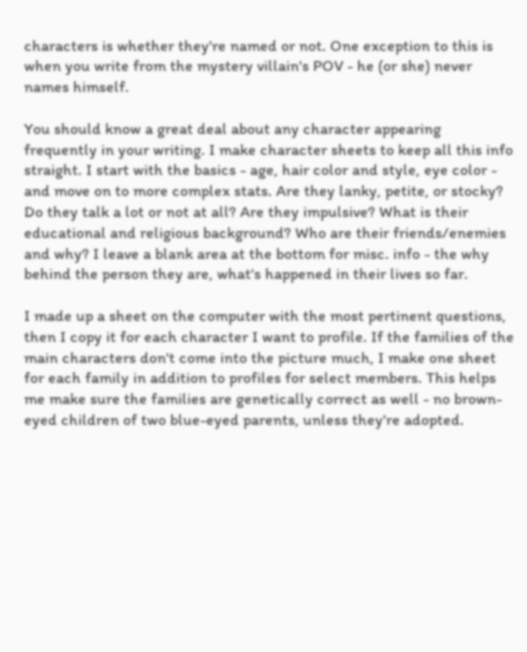characters is whether they're named or not. One exception to this is when you write from the mystery villain's POV - he (or she) never names himself.

You should know a great deal about any character appearing frequently in your writing. I make character sheets to keep all this info straight. I start with the basics - age, hair color and style, eye color - and move on to more complex stats. Are they lanky, petite, or stocky? Do they talk a lot or not at all? Are they impulsive? What is their educational and religious background? Who are their friends/enemies and why? I leave a blank area at the bottom for misc. info - the why behind the person they are, what's happened in their lives so far.

I made up a sheet on the computer with the most pertinent questions, then I copy it for each character I want to profile. If the families of the main characters don't come into the picture much, I make one sheet for each family in addition to profiles for select members. This helps me make sure the families are genetically correct as well - no brown-eyed children of two blue-eyed parents, unless they're adopted.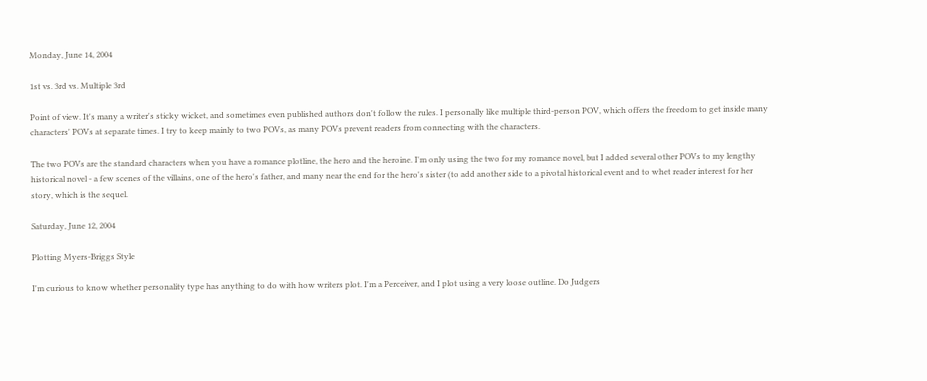Monday, June 14, 2004

1st vs. 3rd vs. Multiple 3rd

Point of view. It's many a writer's sticky wicket, and sometimes even published authors don't follow the rules. I personally like multiple third-person POV, which offers the freedom to get inside many characters' POVs at separate times. I try to keep mainly to two POVs, as many POVs prevent readers from connecting with the characters.

The two POVs are the standard characters when you have a romance plotline, the hero and the heroine. I'm only using the two for my romance novel, but I added several other POVs to my lengthy historical novel - a few scenes of the villains, one of the hero's father, and many near the end for the hero's sister (to add another side to a pivotal historical event and to whet reader interest for her story, which is the sequel.

Saturday, June 12, 2004

Plotting Myers-Briggs Style

I'm curious to know whether personality type has anything to do with how writers plot. I'm a Perceiver, and I plot using a very loose outline. Do Judgers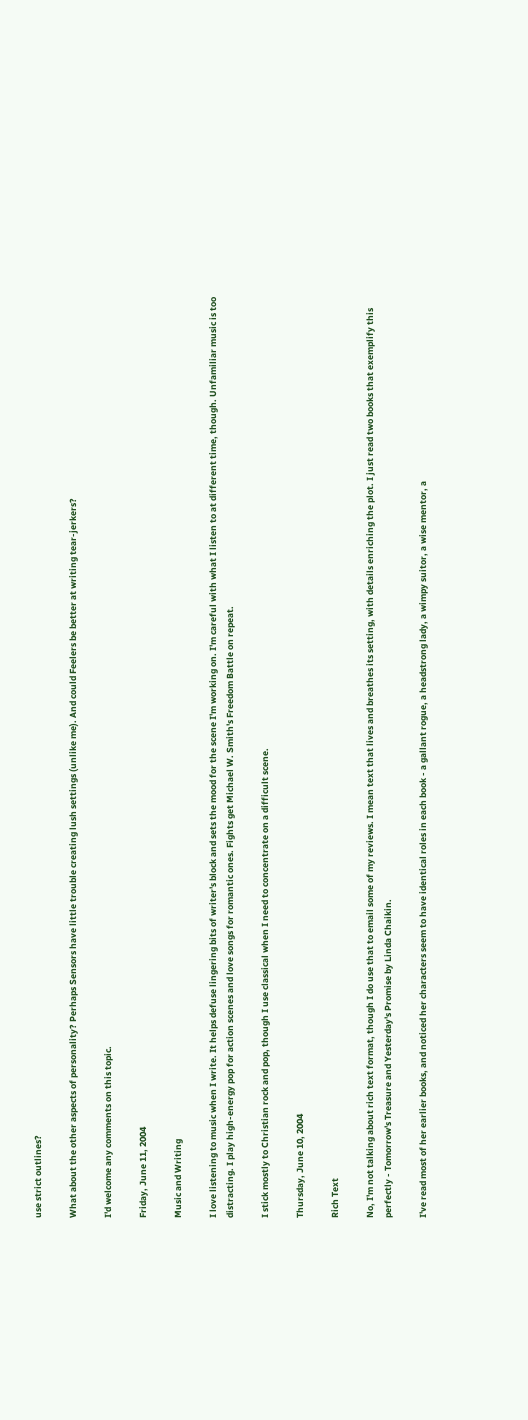use strict outlines?

What about the other aspects of personality? Perhaps Sensors have little trouble creating lush settings (unlike me). And could Feelers be better at writing tear-jerkers?

I'd welcome any comments on this topic.

Friday, June 11, 2004

Music and Writing

I love listening to music when I write. It helps defuse lingering bits of writer's block and sets the mood for the scene I'm working on. I'm careful with what I listen to at different time, though. Unfamiliar music is too distracting. I play high-energy pop for action scenes and love songs for romantic ones. Fights get Michael W. Smith's Freedom Battle on repeat.

I stick mostly to Christian rock and pop, though I use classical when I need to concentrate on a difficult scene.

Thursday, June 10, 2004

Rich Text

No, I'm not talking about rich text format, though I do use that to email some of my reviews. I mean text that lives and breathes its setting, with details enriching the plot. I just read two books that exemplify this perfectly - Tomorrow's Treasure and Yesterday's Promise by Linda Chaikin.

I've read most of her earlier books, and noticed her characters seem to have identical roles in each book - a gallant rogue, a headstrong lady, a wimpy suitor, a wise mentor, a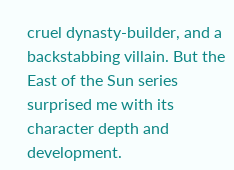cruel dynasty-builder, and a backstabbing villain. But the East of the Sun series surprised me with its character depth and development.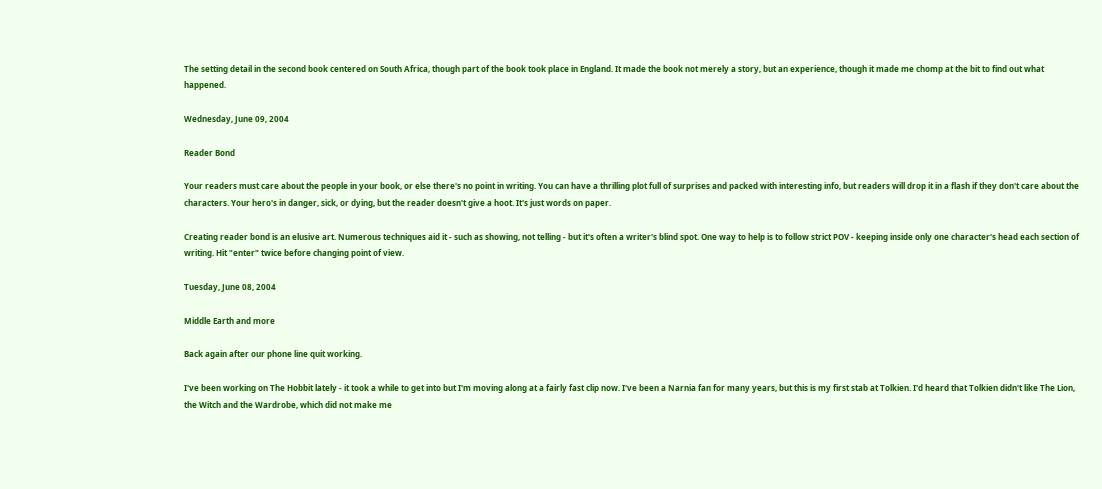The setting detail in the second book centered on South Africa, though part of the book took place in England. It made the book not merely a story, but an experience, though it made me chomp at the bit to find out what happened.

Wednesday, June 09, 2004

Reader Bond

Your readers must care about the people in your book, or else there's no point in writing. You can have a thrilling plot full of surprises and packed with interesting info, but readers will drop it in a flash if they don't care about the characters. Your hero's in danger, sick, or dying, but the reader doesn't give a hoot. It's just words on paper.

Creating reader bond is an elusive art. Numerous techniques aid it - such as showing, not telling - but it's often a writer's blind spot. One way to help is to follow strict POV - keeping inside only one character's head each section of writing. Hit "enter" twice before changing point of view.

Tuesday, June 08, 2004

Middle Earth and more

Back again after our phone line quit working.

I've been working on The Hobbit lately - it took a while to get into but I'm moving along at a fairly fast clip now. I've been a Narnia fan for many years, but this is my first stab at Tolkien. I'd heard that Tolkien didn't like The Lion, the Witch and the Wardrobe, which did not make me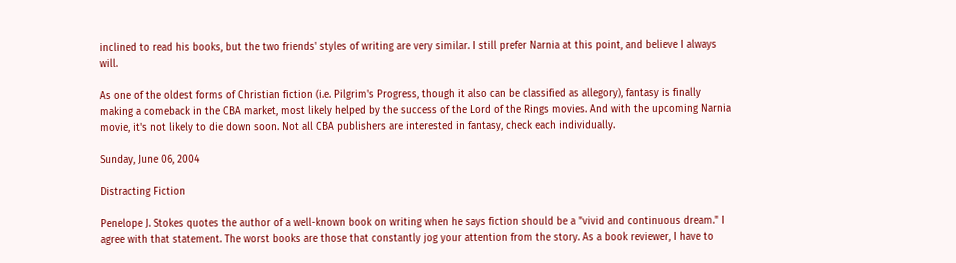inclined to read his books, but the two friends' styles of writing are very similar. I still prefer Narnia at this point, and believe I always will.

As one of the oldest forms of Christian fiction (i.e. Pilgrim's Progress, though it also can be classified as allegory), fantasy is finally making a comeback in the CBA market, most likely helped by the success of the Lord of the Rings movies. And with the upcoming Narnia movie, it's not likely to die down soon. Not all CBA publishers are interested in fantasy, check each individually.

Sunday, June 06, 2004

Distracting Fiction

Penelope J. Stokes quotes the author of a well-known book on writing when he says fiction should be a "vivid and continuous dream." I agree with that statement. The worst books are those that constantly jog your attention from the story. As a book reviewer, I have to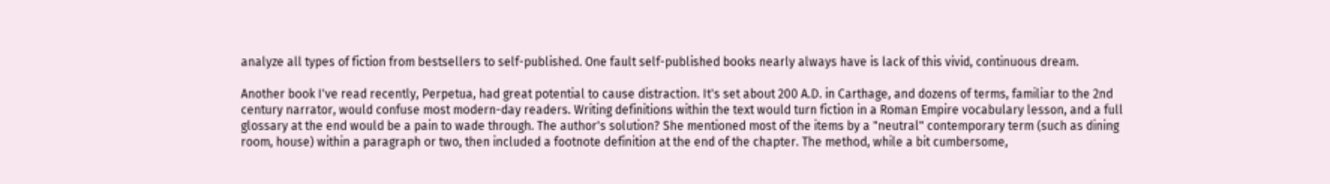analyze all types of fiction from bestsellers to self-published. One fault self-published books nearly always have is lack of this vivid, continuous dream.

Another book I've read recently, Perpetua, had great potential to cause distraction. It's set about 200 A.D. in Carthage, and dozens of terms, familiar to the 2nd century narrator, would confuse most modern-day readers. Writing definitions within the text would turn fiction in a Roman Empire vocabulary lesson, and a full glossary at the end would be a pain to wade through. The author's solution? She mentioned most of the items by a "neutral" contemporary term (such as dining room, house) within a paragraph or two, then included a footnote definition at the end of the chapter. The method, while a bit cumbersome,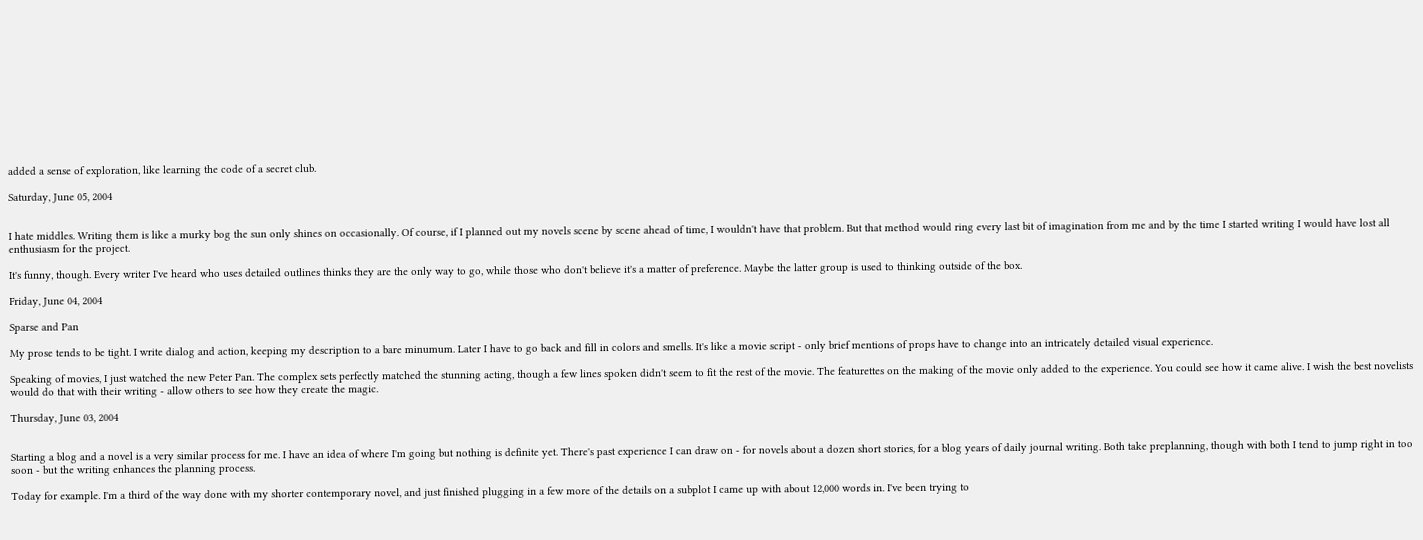added a sense of exploration, like learning the code of a secret club.

Saturday, June 05, 2004


I hate middles. Writing them is like a murky bog the sun only shines on occasionally. Of course, if I planned out my novels scene by scene ahead of time, I wouldn't have that problem. But that method would ring every last bit of imagination from me and by the time I started writing I would have lost all enthusiasm for the project.

It's funny, though. Every writer I've heard who uses detailed outlines thinks they are the only way to go, while those who don't believe it's a matter of preference. Maybe the latter group is used to thinking outside of the box.

Friday, June 04, 2004

Sparse and Pan

My prose tends to be tight. I write dialog and action, keeping my description to a bare minumum. Later I have to go back and fill in colors and smells. It's like a movie script - only brief mentions of props have to change into an intricately detailed visual experience.

Speaking of movies, I just watched the new Peter Pan. The complex sets perfectly matched the stunning acting, though a few lines spoken didn't seem to fit the rest of the movie. The featurettes on the making of the movie only added to the experience. You could see how it came alive. I wish the best novelists would do that with their writing - allow others to see how they create the magic.

Thursday, June 03, 2004


Starting a blog and a novel is a very similar process for me. I have an idea of where I'm going but nothing is definite yet. There's past experience I can draw on - for novels about a dozen short stories, for a blog years of daily journal writing. Both take preplanning, though with both I tend to jump right in too soon - but the writing enhances the planning process.

Today for example. I'm a third of the way done with my shorter contemporary novel, and just finished plugging in a few more of the details on a subplot I came up with about 12,000 words in. I've been trying to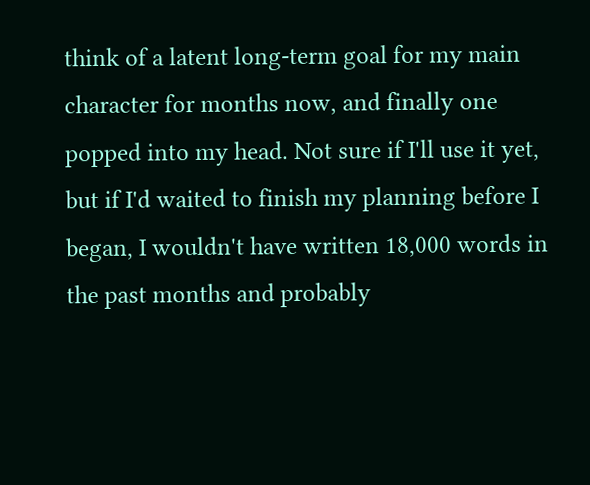think of a latent long-term goal for my main character for months now, and finally one popped into my head. Not sure if I'll use it yet, but if I'd waited to finish my planning before I began, I wouldn't have written 18,000 words in the past months and probably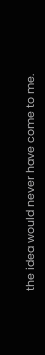the idea would never have come to me.